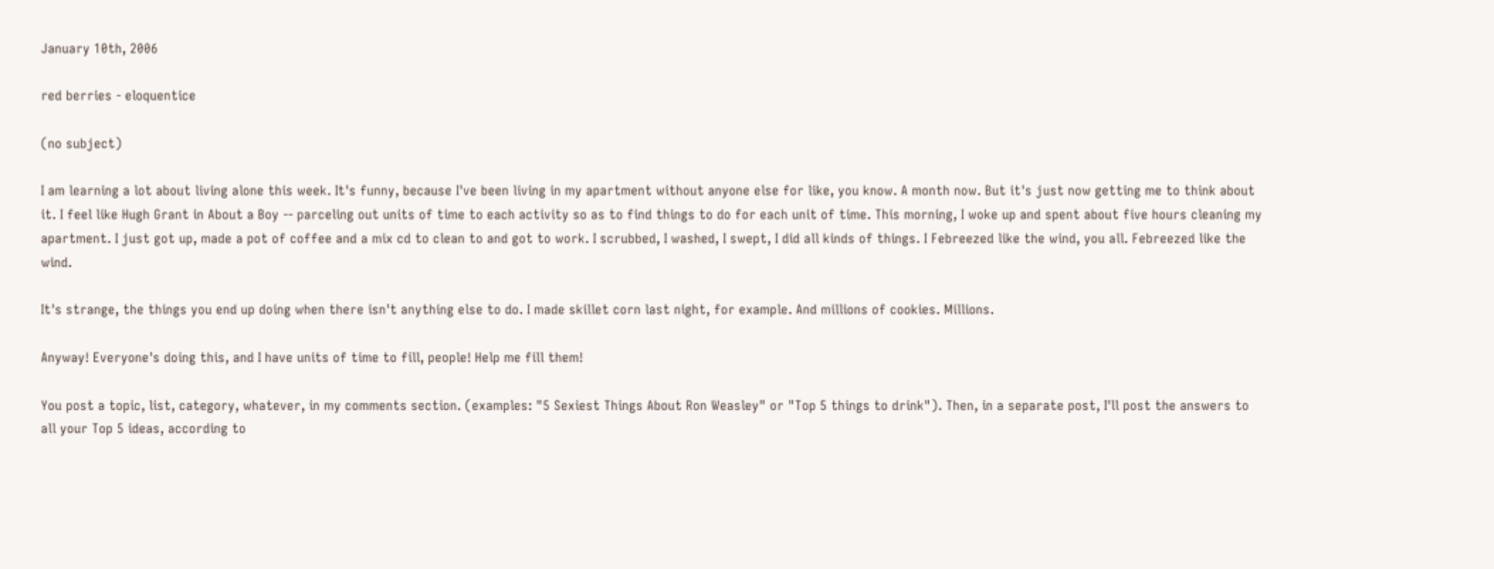January 10th, 2006

red berries - eloquentice

(no subject)

I am learning a lot about living alone this week. It's funny, because I've been living in my apartment without anyone else for like, you know. A month now. But it's just now getting me to think about it. I feel like Hugh Grant in About a Boy -- parceling out units of time to each activity so as to find things to do for each unit of time. This morning, I woke up and spent about five hours cleaning my apartment. I just got up, made a pot of coffee and a mix cd to clean to and got to work. I scrubbed, I washed, I swept, I did all kinds of things. I Febreezed like the wind, you all. Febreezed like the wind.

It's strange, the things you end up doing when there isn't anything else to do. I made skillet corn last night, for example. And millions of cookies. Millions.

Anyway! Everyone's doing this, and I have units of time to fill, people! Help me fill them!

You post a topic, list, category, whatever, in my comments section. (examples: "5 Sexiest Things About Ron Weasley" or "Top 5 things to drink"). Then, in a separate post, I'll post the answers to all your Top 5 ideas, according to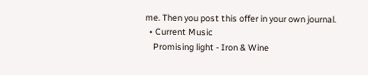me. Then you post this offer in your own journal.
  • Current Music
    Promising light - Iron & Wine